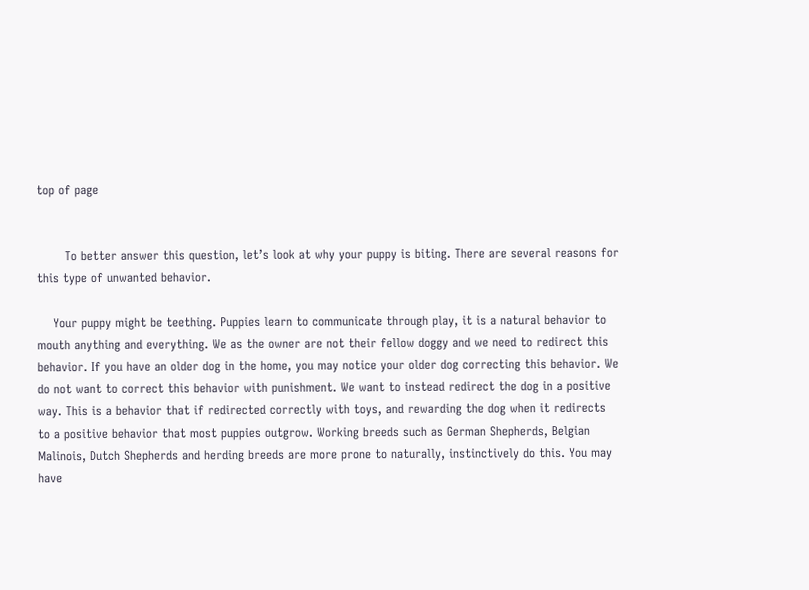top of page


       To better answer this question, let’s look at why your puppy is biting. There are several reasons for this type of unwanted behavior.

    Your puppy might be teething. Puppies learn to communicate through play, it is a natural behavior to mouth anything and everything. We as the owner are not their fellow doggy and we need to redirect this behavior. If you have an older dog in the home, you may notice your older dog correcting this behavior. We do not want to correct this behavior with punishment. We want to instead redirect the dog in a positive way. This is a behavior that if redirected correctly with toys, and rewarding the dog when it redirects to a positive behavior that most puppies outgrow. Working breeds such as German Shepherds, Belgian Malinois, Dutch Shepherds and herding breeds are more prone to naturally, instinctively do this. You may have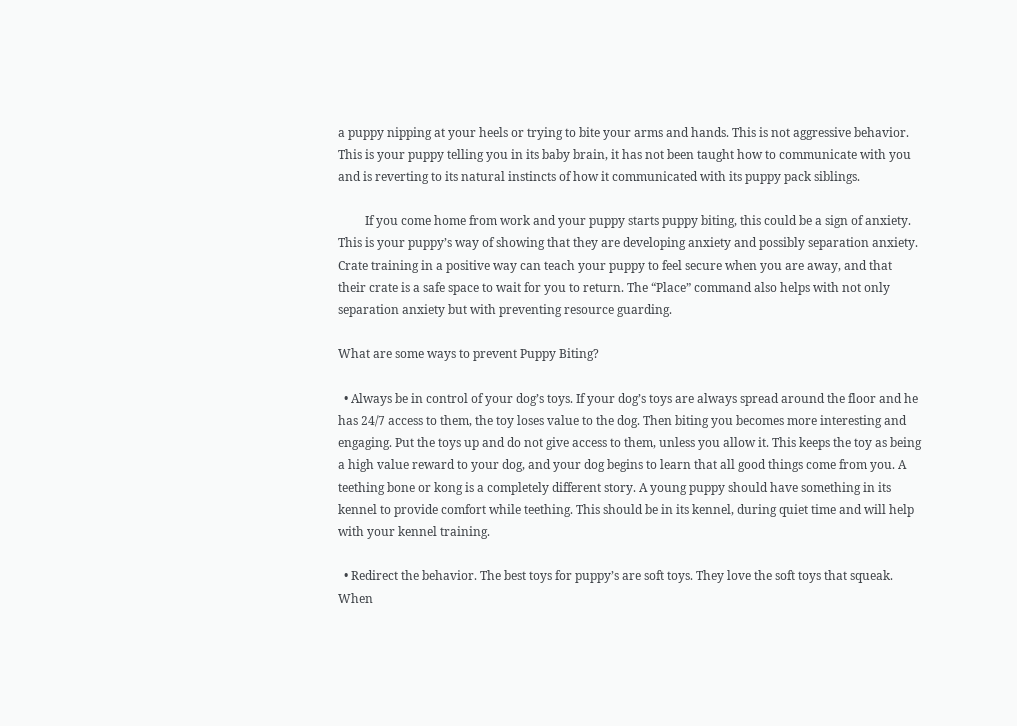a puppy nipping at your heels or trying to bite your arms and hands. This is not aggressive behavior. This is your puppy telling you in its baby brain, it has not been taught how to communicate with you and is reverting to its natural instincts of how it communicated with its puppy pack siblings.

         If you come home from work and your puppy starts puppy biting, this could be a sign of anxiety. This is your puppy’s way of showing that they are developing anxiety and possibly separation anxiety. Crate training in a positive way can teach your puppy to feel secure when you are away, and that their crate is a safe space to wait for you to return. The “Place” command also helps with not only separation anxiety but with preventing resource guarding.

What are some ways to prevent Puppy Biting?

  • Always be in control of your dog’s toys. If your dog’s toys are always spread around the floor and he has 24/7 access to them, the toy loses value to the dog. Then biting you becomes more interesting and engaging. Put the toys up and do not give access to them, unless you allow it. This keeps the toy as being a high value reward to your dog, and your dog begins to learn that all good things come from you. A teething bone or kong is a completely different story. A young puppy should have something in its kennel to provide comfort while teething. This should be in its kennel, during quiet time and will help with your kennel training.

  • Redirect the behavior. The best toys for puppy’s are soft toys. They love the soft toys that squeak. When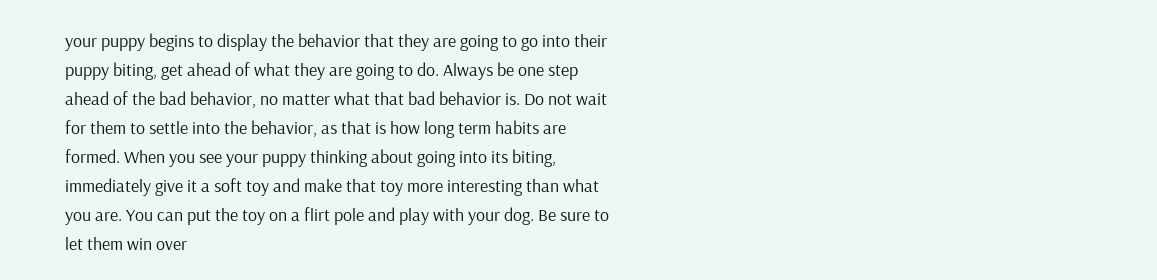your puppy begins to display the behavior that they are going to go into their puppy biting, get ahead of what they are going to do. Always be one step ahead of the bad behavior, no matter what that bad behavior is. Do not wait for them to settle into the behavior, as that is how long term habits are formed. When you see your puppy thinking about going into its biting, immediately give it a soft toy and make that toy more interesting than what you are. You can put the toy on a flirt pole and play with your dog. Be sure to let them win over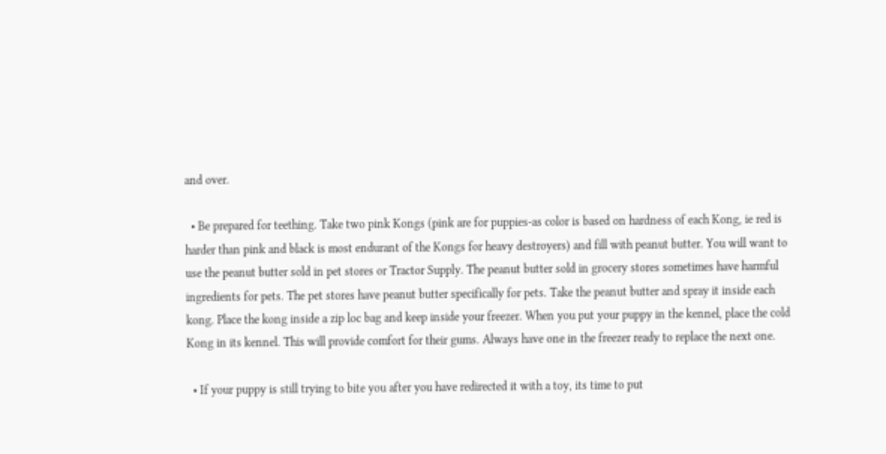and over.

  • Be prepared for teething. Take two pink Kongs (pink are for puppies-as color is based on hardness of each Kong, ie red is harder than pink and black is most endurant of the Kongs for heavy destroyers) and fill with peanut butter. You will want to use the peanut butter sold in pet stores or Tractor Supply. The peanut butter sold in grocery stores sometimes have harmful ingredients for pets. The pet stores have peanut butter specifically for pets. Take the peanut butter and spray it inside each kong. Place the kong inside a zip loc bag and keep inside your freezer. When you put your puppy in the kennel, place the cold Kong in its kennel. This will provide comfort for their gums. Always have one in the freezer ready to replace the next one.

  • If your puppy is still trying to bite you after you have redirected it with a toy, its time to put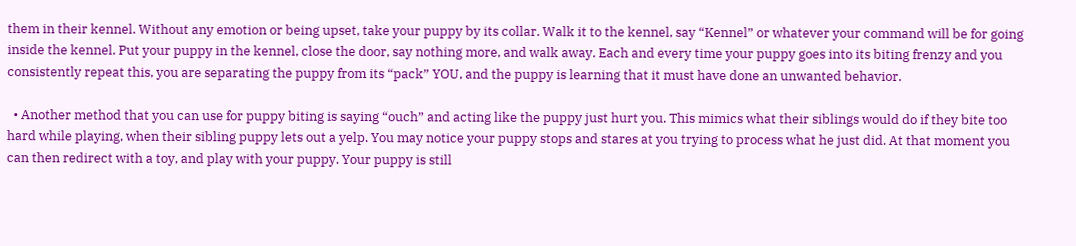them in their kennel. Without any emotion or being upset, take your puppy by its collar. Walk it to the kennel, say “Kennel” or whatever your command will be for going inside the kennel. Put your puppy in the kennel, close the door, say nothing more, and walk away. Each and every time your puppy goes into its biting frenzy and you consistently repeat this, you are separating the puppy from its “pack” YOU, and the puppy is learning that it must have done an unwanted behavior.

  • Another method that you can use for puppy biting is saying “ouch” and acting like the puppy just hurt you. This mimics what their siblings would do if they bite too hard while playing, when their sibling puppy lets out a yelp. You may notice your puppy stops and stares at you trying to process what he just did. At that moment you can then redirect with a toy, and play with your puppy. Your puppy is still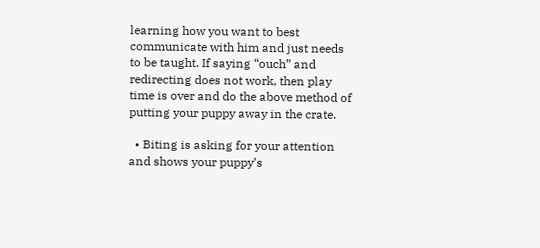learning how you want to best communicate with him and just needs to be taught. If saying “ouch” and redirecting does not work, then play time is over and do the above method of putting your puppy away in the crate.

  • Biting is asking for your attention and shows your puppy’s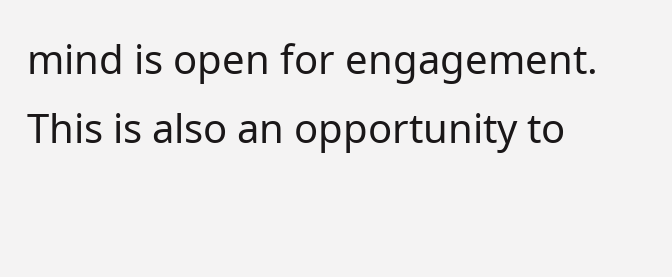mind is open for engagement. This is also an opportunity to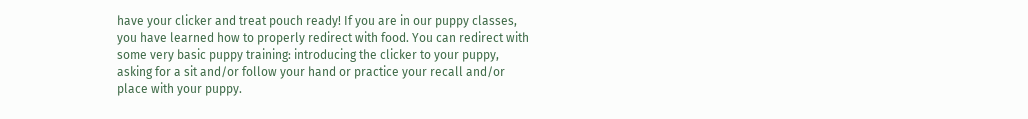have your clicker and treat pouch ready! If you are in our puppy classes, you have learned how to properly redirect with food. You can redirect with some very basic puppy training: introducing the clicker to your puppy, asking for a sit and/or follow your hand or practice your recall and/or place with your puppy.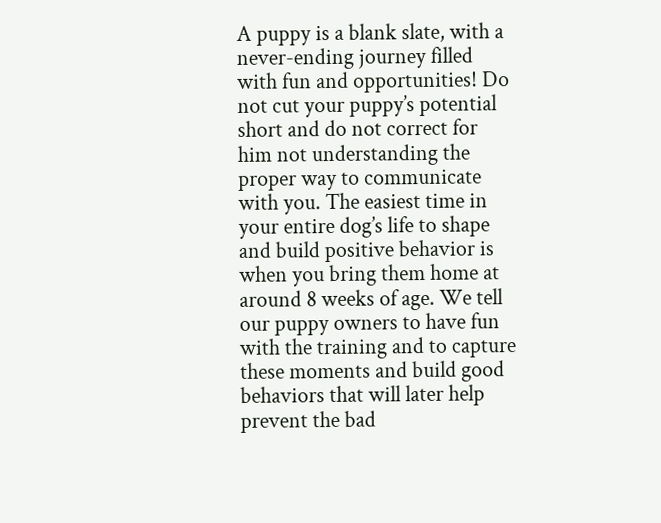A puppy is a blank slate, with a never-ending journey filled with fun and opportunities! Do not cut your puppy’s potential short and do not correct for him not understanding the proper way to communicate with you. The easiest time in your entire dog’s life to shape and build positive behavior is when you bring them home at around 8 weeks of age. We tell our puppy owners to have fun with the training and to capture these moments and build good behaviors that will later help prevent the bad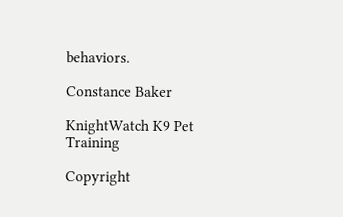behaviors.

Constance Baker

KnightWatch K9 Pet Training

Copyright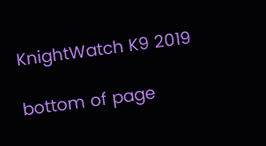KnightWatch K9 2019

bottom of page